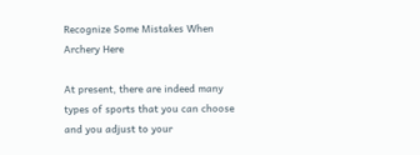Recognize Some Mistakes When Archery Here

At present, there are indeed many types of sports that you can choose and you adjust to your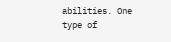abilities. One type of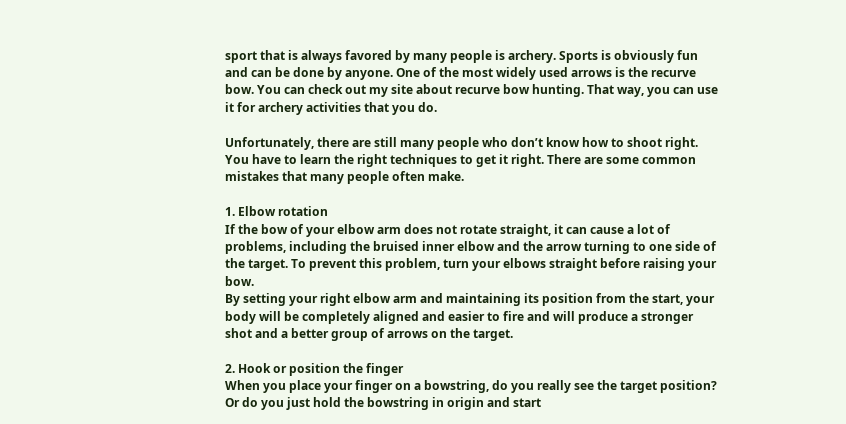sport that is always favored by many people is archery. Sports is obviously fun and can be done by anyone. One of the most widely used arrows is the recurve bow. You can check out my site about recurve bow hunting. That way, you can use it for archery activities that you do.

Unfortunately, there are still many people who don’t know how to shoot right. You have to learn the right techniques to get it right. There are some common mistakes that many people often make.

1. Elbow rotation
If the bow of your elbow arm does not rotate straight, it can cause a lot of problems, including the bruised inner elbow and the arrow turning to one side of the target. To prevent this problem, turn your elbows straight before raising your bow.
By setting your right elbow arm and maintaining its position from the start, your body will be completely aligned and easier to fire and will produce a stronger shot and a better group of arrows on the target.

2. Hook or position the finger
When you place your finger on a bowstring, do you really see the target position? Or do you just hold the bowstring in origin and start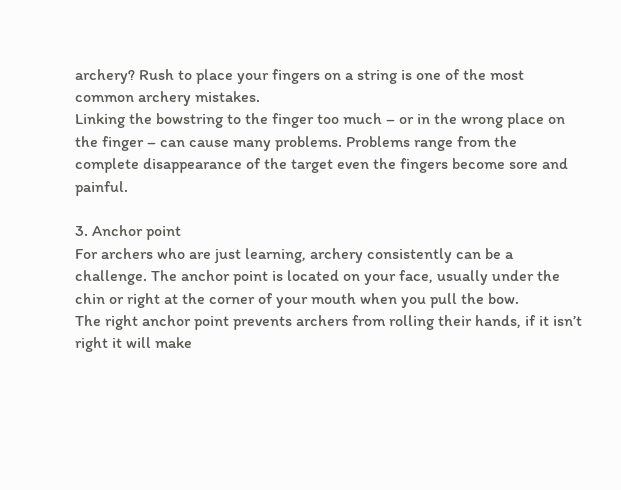archery? Rush to place your fingers on a string is one of the most common archery mistakes.
Linking the bowstring to the finger too much – or in the wrong place on the finger – can cause many problems. Problems range from the complete disappearance of the target even the fingers become sore and painful.

3. Anchor point
For archers who are just learning, archery consistently can be a challenge. The anchor point is located on your face, usually under the chin or right at the corner of your mouth when you pull the bow.
The right anchor point prevents archers from rolling their hands, if it isn’t right it will make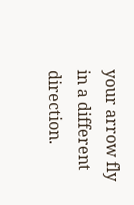your arrow fly in a different direction.